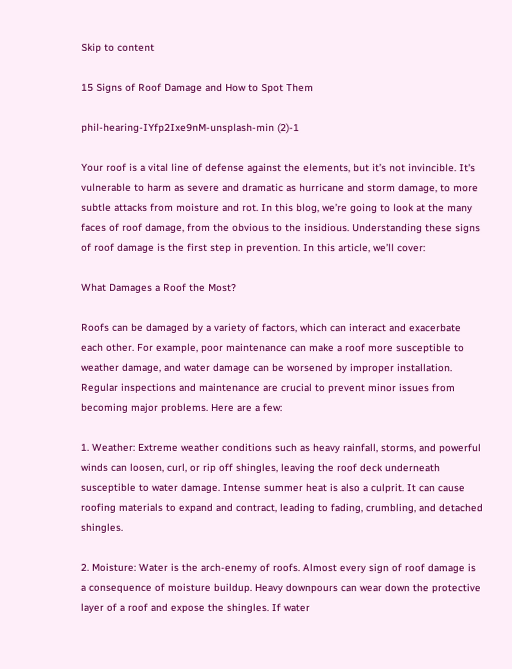Skip to content

15 Signs of Roof Damage and How to Spot Them

phil-hearing-IYfp2Ixe9nM-unsplash-min (2)-1

Your roof is a vital line of defense against the elements, but it’s not invincible. It's vulnerable to harm as severe and dramatic as hurricane and storm damage, to more subtle attacks from moisture and rot. In this blog, we’re going to look at the many faces of roof damage, from the obvious to the insidious. Understanding these signs of roof damage is the first step in prevention. In this article, we’ll cover:

What Damages a Roof the Most?

Roofs can be damaged by a variety of factors, which can interact and exacerbate each other. For example, poor maintenance can make a roof more susceptible to weather damage, and water damage can be worsened by improper installation. Regular inspections and maintenance are crucial to prevent minor issues from becoming major problems. Here are a few:

1. Weather: Extreme weather conditions such as heavy rainfall, storms, and powerful winds can loosen, curl, or rip off shingles, leaving the roof deck underneath susceptible to water damage. Intense summer heat is also a culprit. It can cause roofing materials to expand and contract, leading to fading, crumbling, and detached shingles.

2. Moisture: Water is the arch-enemy of roofs. Almost every sign of roof damage is a consequence of moisture buildup. Heavy downpours can wear down the protective layer of a roof and expose the shingles. If water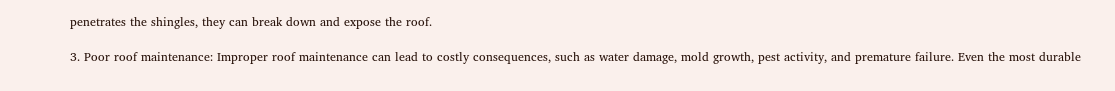penetrates the shingles, they can break down and expose the roof.

3. Poor roof maintenance: Improper roof maintenance can lead to costly consequences, such as water damage, mold growth, pest activity, and premature failure. Even the most durable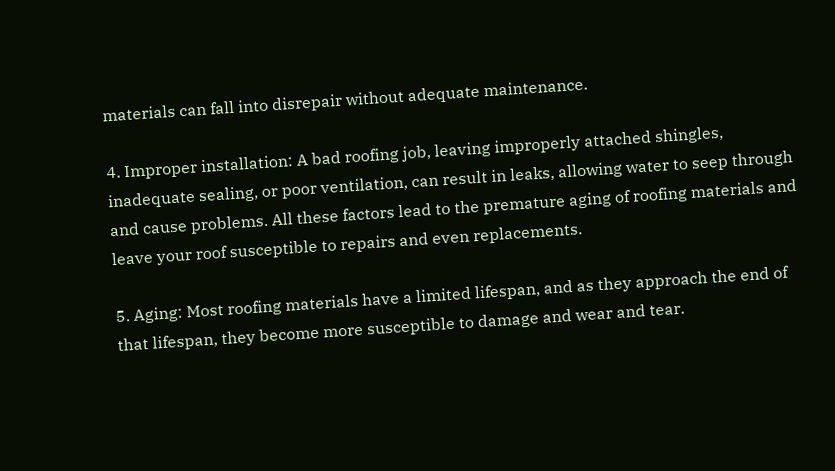materials can fall into disrepair without adequate maintenance.

4. Improper installation: A bad roofing job, leaving improperly attached shingles, inadequate sealing, or poor ventilation, can result in leaks, allowing water to seep through and cause problems. All these factors lead to the premature aging of roofing materials and leave your roof susceptible to repairs and even replacements.

5. Aging: Most roofing materials have a limited lifespan, and as they approach the end of that lifespan, they become more susceptible to damage and wear and tear.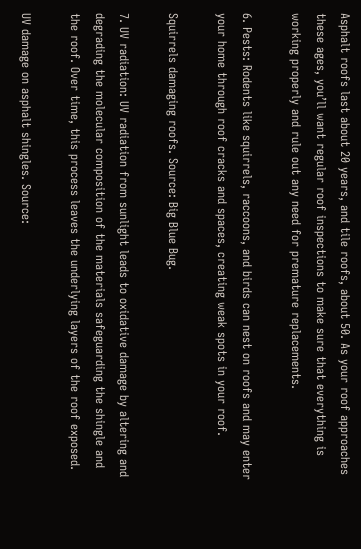Asphalt roofs last about 20 years, and tile roofs, about 50. As your roof approaches these ages, you’ll want regular roof inspections to make sure that everything is working properly and rule out any need for premature replacements.

6. Pests: Rodents like squirrels, raccoons, and birds can nest on roofs and may enter your home through roof cracks and spaces, creating weak spots in your roof.

Squirrels damaging roofs. Source: Big Blue Bug.

7. UV radiation: UV radiation from sunlight leads to oxidative damage by altering and degrading the molecular composition of the materials safeguarding the shingle and the roof. Over time, this process leaves the underlying layers of the roof exposed.

UV damage on asphalt shingles. Source: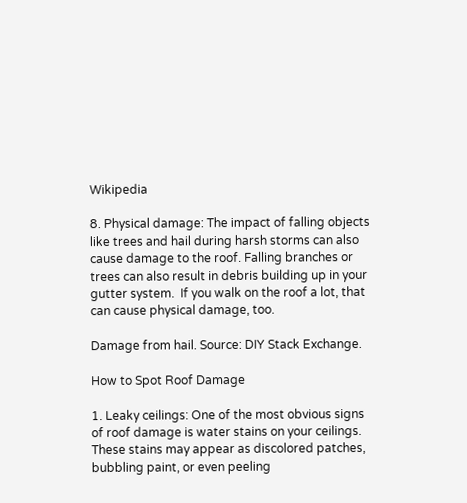Wikipedia

8. Physical damage: The impact of falling objects like trees and hail during harsh storms can also cause damage to the roof. Falling branches or trees can also result in debris building up in your gutter system.  If you walk on the roof a lot, that can cause physical damage, too.

Damage from hail. Source: DIY Stack Exchange.

How to Spot Roof Damage

1. Leaky ceilings: One of the most obvious signs of roof damage is water stains on your ceilings. These stains may appear as discolored patches, bubbling paint, or even peeling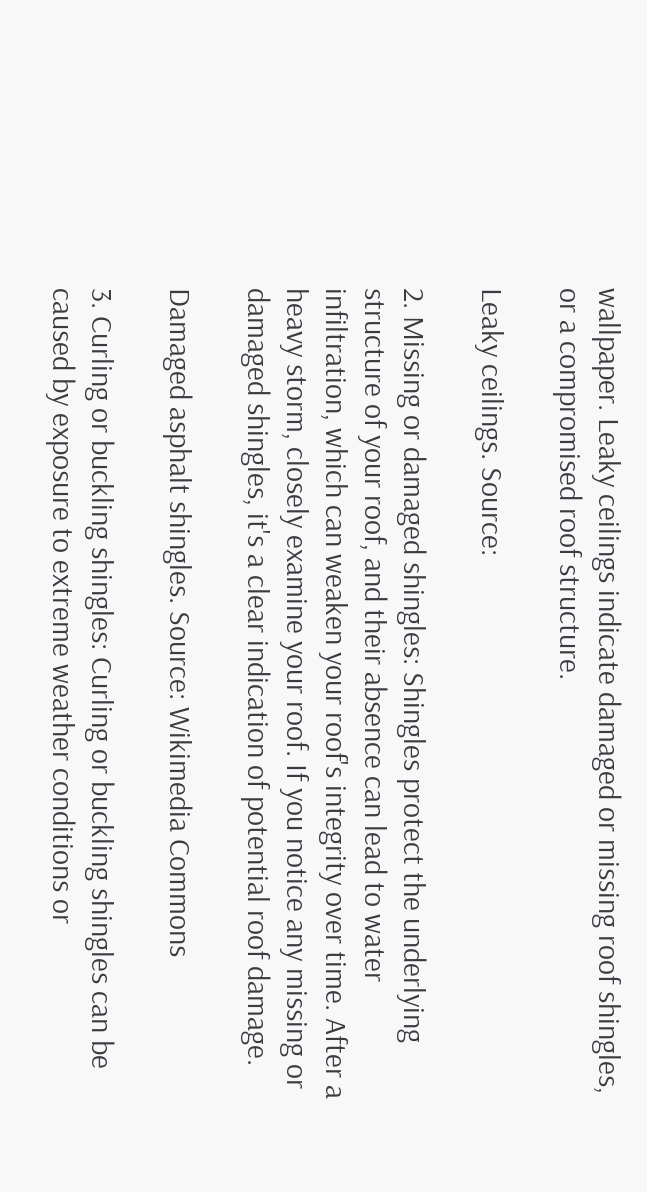wallpaper. Leaky ceilings indicate damaged or missing roof shingles, or a compromised roof structure.

Leaky ceilings. Source:

2. Missing or damaged shingles: Shingles protect the underlying structure of your roof, and their absence can lead to water infiltration, which can weaken your roof's integrity over time. After a heavy storm, closely examine your roof. If you notice any missing or damaged shingles, it's a clear indication of potential roof damage.

Damaged asphalt shingles. Source: Wikimedia Commons

3. Curling or buckling shingles: Curling or buckling shingles can be caused by exposure to extreme weather conditions or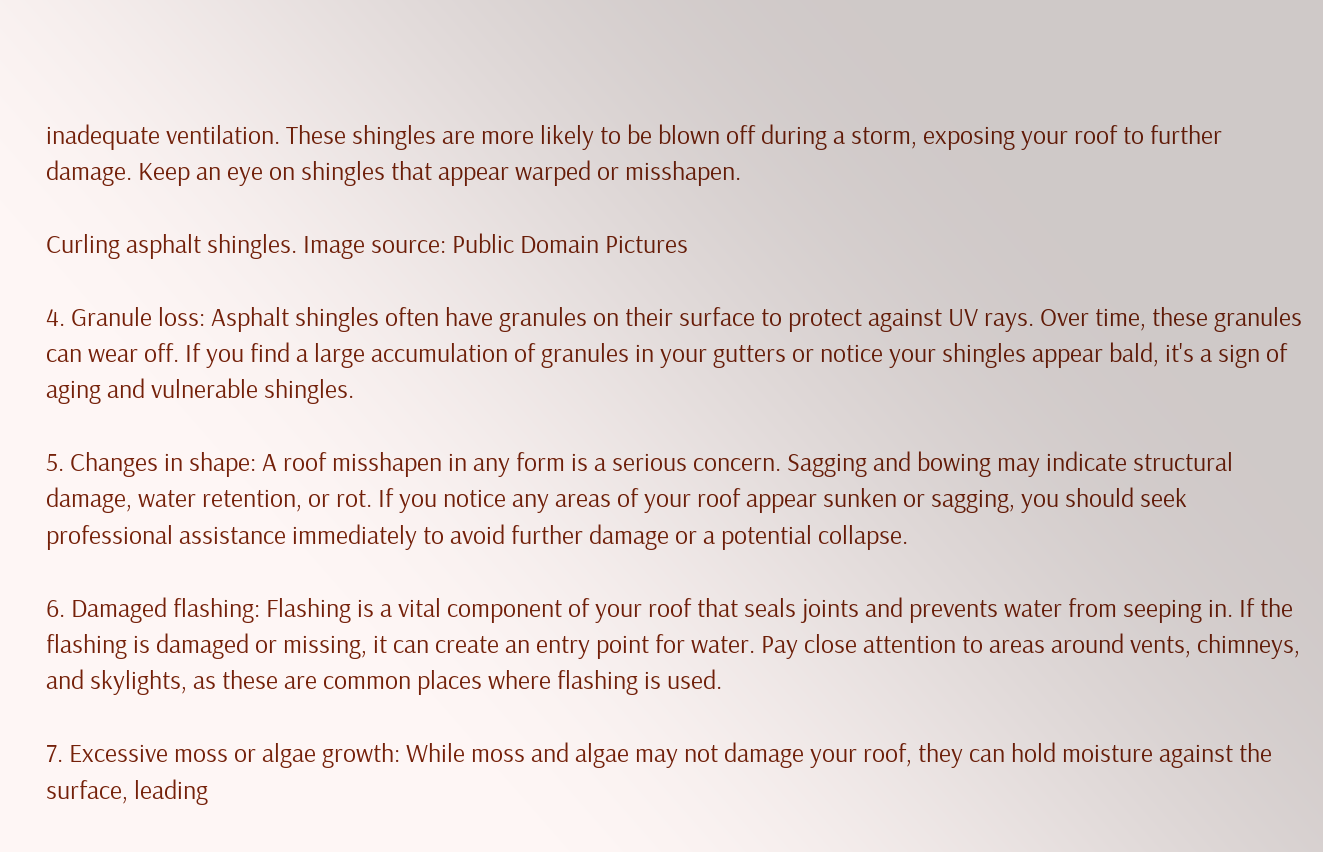inadequate ventilation. These shingles are more likely to be blown off during a storm, exposing your roof to further damage. Keep an eye on shingles that appear warped or misshapen.

Curling asphalt shingles. Image source: Public Domain Pictures

4. Granule loss: Asphalt shingles often have granules on their surface to protect against UV rays. Over time, these granules can wear off. If you find a large accumulation of granules in your gutters or notice your shingles appear bald, it's a sign of aging and vulnerable shingles.

5. Changes in shape: A roof misshapen in any form is a serious concern. Sagging and bowing may indicate structural damage, water retention, or rot. If you notice any areas of your roof appear sunken or sagging, you should seek professional assistance immediately to avoid further damage or a potential collapse.

6. Damaged flashing: Flashing is a vital component of your roof that seals joints and prevents water from seeping in. If the flashing is damaged or missing, it can create an entry point for water. Pay close attention to areas around vents, chimneys, and skylights, as these are common places where flashing is used.

7. Excessive moss or algae growth: While moss and algae may not damage your roof, they can hold moisture against the surface, leading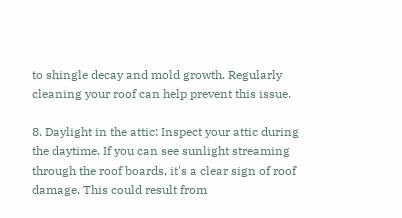to shingle decay and mold growth. Regularly cleaning your roof can help prevent this issue.

8. Daylight in the attic: Inspect your attic during the daytime. If you can see sunlight streaming through the roof boards, it's a clear sign of roof damage. This could result from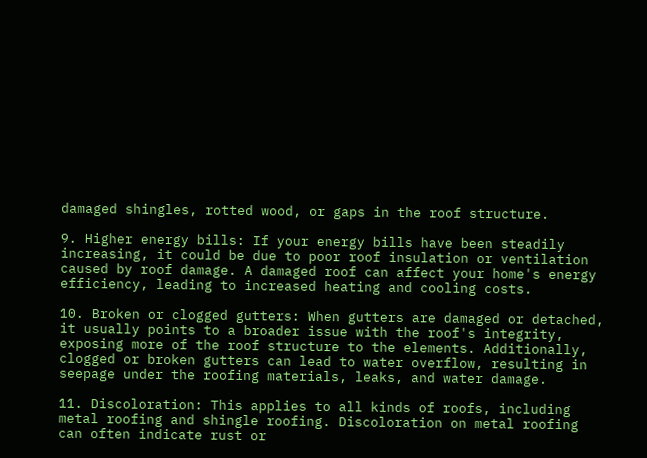damaged shingles, rotted wood, or gaps in the roof structure.

9. Higher energy bills: If your energy bills have been steadily increasing, it could be due to poor roof insulation or ventilation caused by roof damage. A damaged roof can affect your home's energy efficiency, leading to increased heating and cooling costs.

10. Broken or clogged gutters: When gutters are damaged or detached, it usually points to a broader issue with the roof's integrity, exposing more of the roof structure to the elements. Additionally, clogged or broken gutters can lead to water overflow, resulting in seepage under the roofing materials, leaks, and water damage.

11. Discoloration: This applies to all kinds of roofs, including metal roofing and shingle roofing. Discoloration on metal roofing can often indicate rust or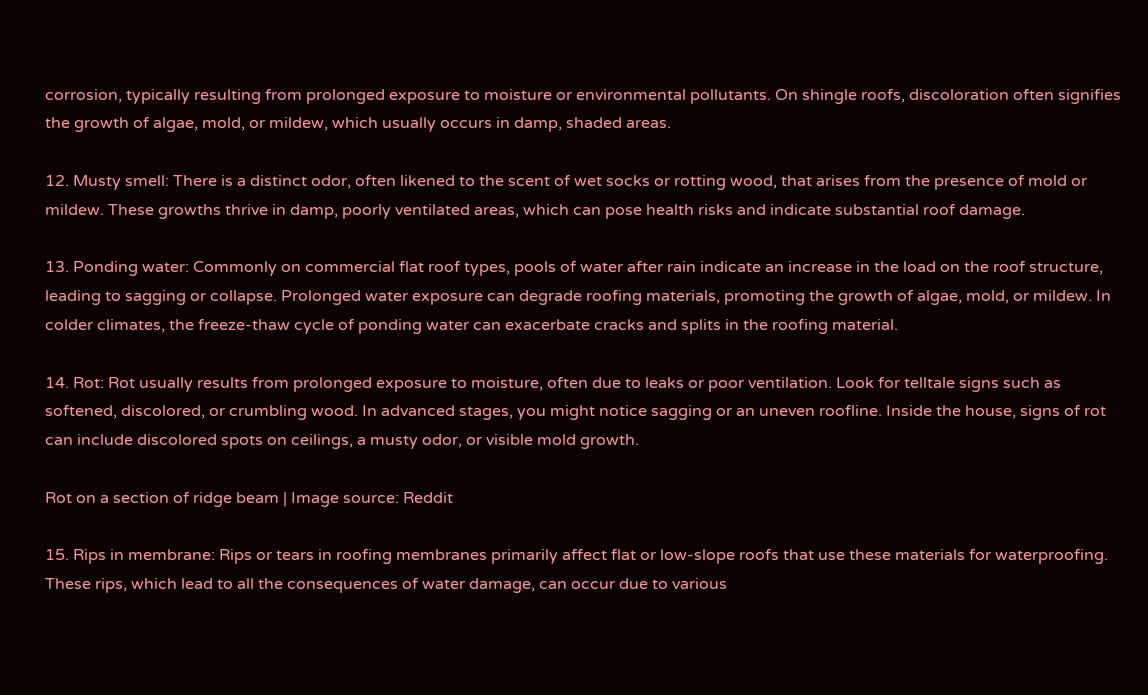corrosion, typically resulting from prolonged exposure to moisture or environmental pollutants. On shingle roofs, discoloration often signifies the growth of algae, mold, or mildew, which usually occurs in damp, shaded areas.

12. Musty smell: There is a distinct odor, often likened to the scent of wet socks or rotting wood, that arises from the presence of mold or mildew. These growths thrive in damp, poorly ventilated areas, which can pose health risks and indicate substantial roof damage.

13. Ponding water: Commonly on commercial flat roof types, pools of water after rain indicate an increase in the load on the roof structure, leading to sagging or collapse. Prolonged water exposure can degrade roofing materials, promoting the growth of algae, mold, or mildew. In colder climates, the freeze-thaw cycle of ponding water can exacerbate cracks and splits in the roofing material.

14. Rot: Rot usually results from prolonged exposure to moisture, often due to leaks or poor ventilation. Look for telltale signs such as softened, discolored, or crumbling wood. In advanced stages, you might notice sagging or an uneven roofline. Inside the house, signs of rot can include discolored spots on ceilings, a musty odor, or visible mold growth.

Rot on a section of ridge beam | Image source: Reddit

15. Rips in membrane: Rips or tears in roofing membranes primarily affect flat or low-slope roofs that use these materials for waterproofing. These rips, which lead to all the consequences of water damage, can occur due to various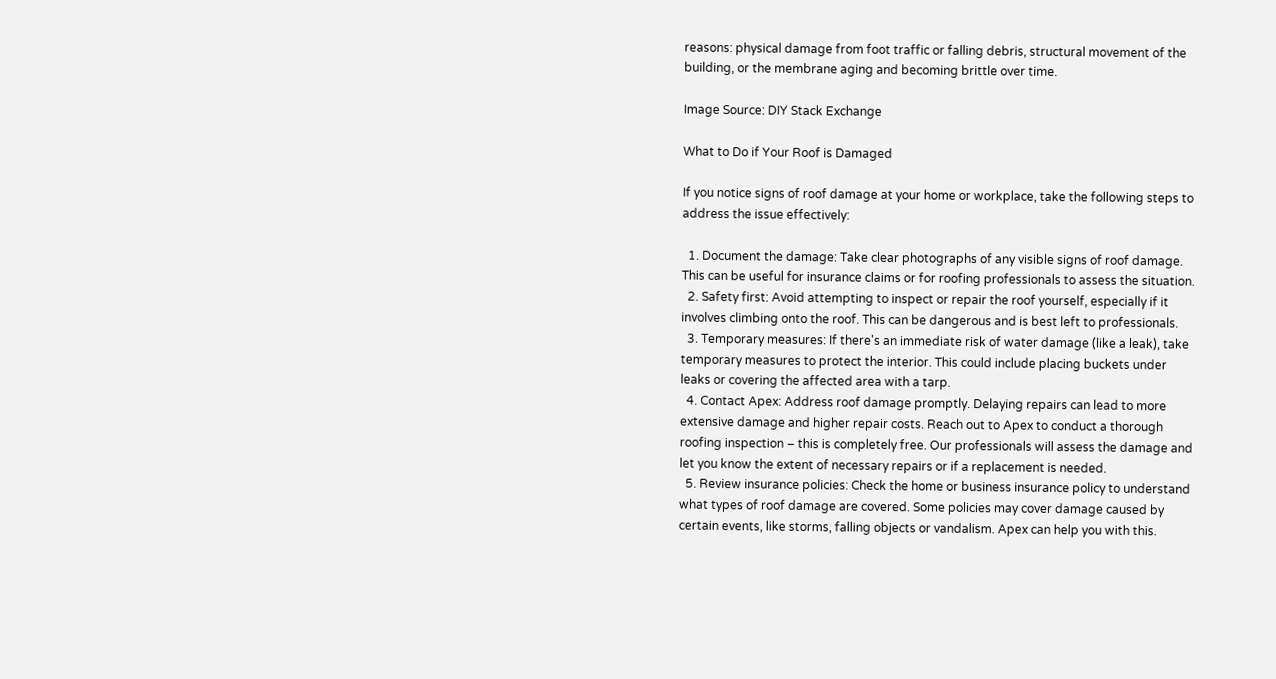reasons: physical damage from foot traffic or falling debris, structural movement of the building, or the membrane aging and becoming brittle over time.

Image Source: DIY Stack Exchange

What to Do if Your Roof is Damaged

If you notice signs of roof damage at your home or workplace, take the following steps to address the issue effectively:

  1. Document the damage: Take clear photographs of any visible signs of roof damage. This can be useful for insurance claims or for roofing professionals to assess the situation.
  2. Safety first: Avoid attempting to inspect or repair the roof yourself, especially if it involves climbing onto the roof. This can be dangerous and is best left to professionals.
  3. Temporary measures: If there's an immediate risk of water damage (like a leak), take temporary measures to protect the interior. This could include placing buckets under leaks or covering the affected area with a tarp.
  4. Contact Apex: Address roof damage promptly. Delaying repairs can lead to more extensive damage and higher repair costs. Reach out to Apex to conduct a thorough roofing inspection – this is completely free. Our professionals will assess the damage and let you know the extent of necessary repairs or if a replacement is needed.
  5. Review insurance policies: Check the home or business insurance policy to understand what types of roof damage are covered. Some policies may cover damage caused by certain events, like storms, falling objects or vandalism. Apex can help you with this.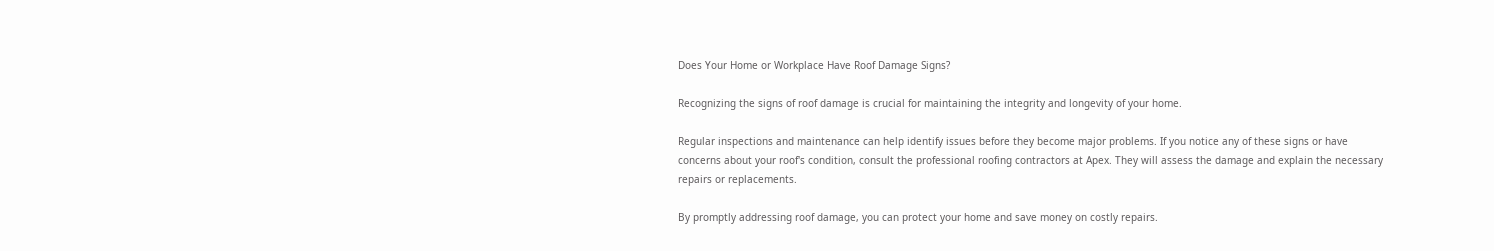Does Your Home or Workplace Have Roof Damage Signs?

Recognizing the signs of roof damage is crucial for maintaining the integrity and longevity of your home.

Regular inspections and maintenance can help identify issues before they become major problems. If you notice any of these signs or have concerns about your roof's condition, consult the professional roofing contractors at Apex. They will assess the damage and explain the necessary repairs or replacements.

By promptly addressing roof damage, you can protect your home and save money on costly repairs.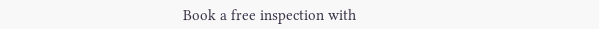Book a free inspection with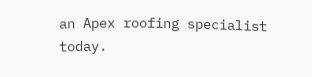an Apex roofing specialist today.